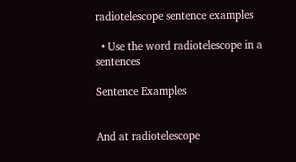radiotelescope sentence examples

  • Use the word radiotelescope in a sentences

Sentence Examples


And at radiotelescope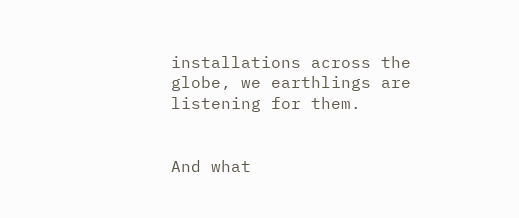installations across the globe, we earthlings are listening for them.


And what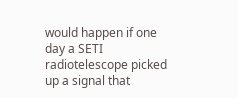would happen if one day a SETI radiotelescope picked up a signal that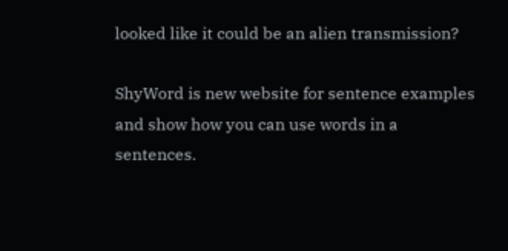looked like it could be an alien transmission?

ShyWord is new website for sentence examples and show how you can use words in a sentences.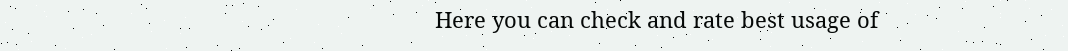Here you can check and rate best usage of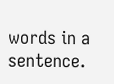words in a sentence.